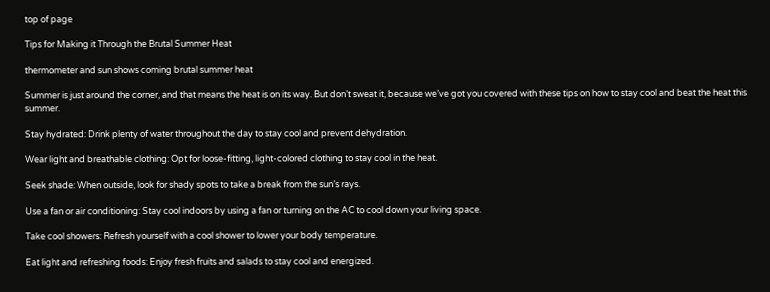top of page

Tips for Making it Through the Brutal Summer Heat

thermometer and sun shows coming brutal summer heat

Summer is just around the corner, and that means the heat is on its way. But don’t sweat it, because we’ve got you covered with these tips on how to stay cool and beat the heat this summer.

Stay hydrated: Drink plenty of water throughout the day to stay cool and prevent dehydration.

Wear light and breathable clothing: Opt for loose-fitting, light-colored clothing to stay cool in the heat.

Seek shade: When outside, look for shady spots to take a break from the sun’s rays.

Use a fan or air conditioning: Stay cool indoors by using a fan or turning on the AC to cool down your living space.

Take cool showers: Refresh yourself with a cool shower to lower your body temperature.

Eat light and refreshing foods: Enjoy fresh fruits and salads to stay cool and energized.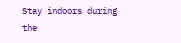Stay indoors during the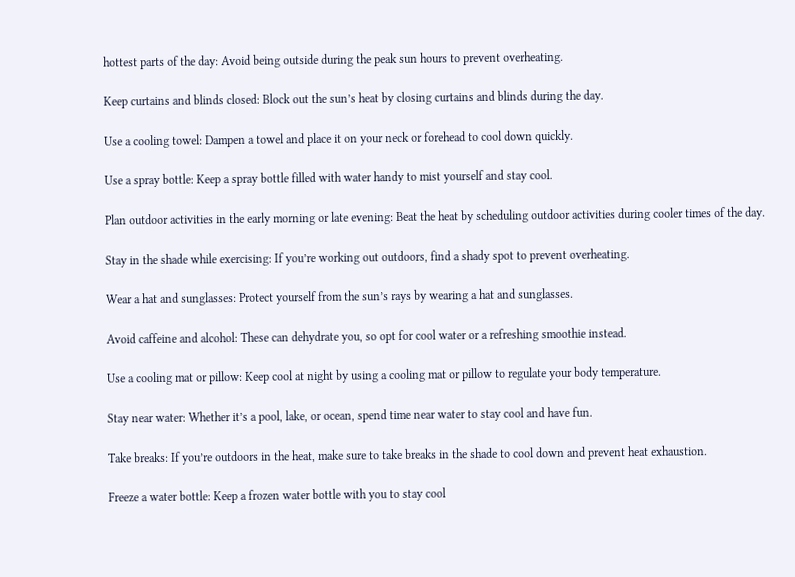hottest parts of the day: Avoid being outside during the peak sun hours to prevent overheating.

Keep curtains and blinds closed: Block out the sun’s heat by closing curtains and blinds during the day.

Use a cooling towel: Dampen a towel and place it on your neck or forehead to cool down quickly.

Use a spray bottle: Keep a spray bottle filled with water handy to mist yourself and stay cool.

Plan outdoor activities in the early morning or late evening: Beat the heat by scheduling outdoor activities during cooler times of the day.

Stay in the shade while exercising: If you’re working out outdoors, find a shady spot to prevent overheating.

Wear a hat and sunglasses: Protect yourself from the sun’s rays by wearing a hat and sunglasses.

Avoid caffeine and alcohol: These can dehydrate you, so opt for cool water or a refreshing smoothie instead.

Use a cooling mat or pillow: Keep cool at night by using a cooling mat or pillow to regulate your body temperature.

Stay near water: Whether it’s a pool, lake, or ocean, spend time near water to stay cool and have fun.

Take breaks: If you’re outdoors in the heat, make sure to take breaks in the shade to cool down and prevent heat exhaustion.

Freeze a water bottle: Keep a frozen water bottle with you to stay cool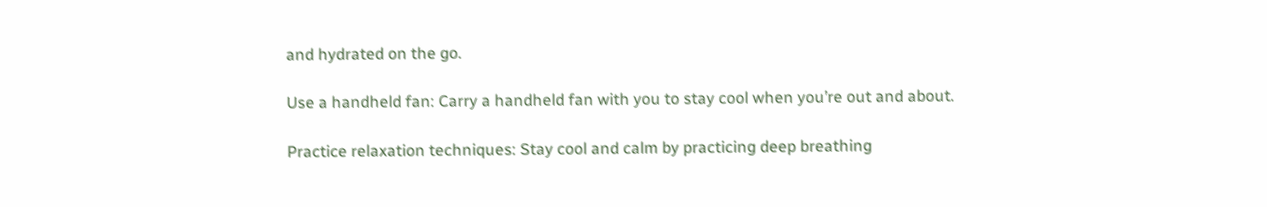and hydrated on the go.

Use a handheld fan: Carry a handheld fan with you to stay cool when you’re out and about.

Practice relaxation techniques: Stay cool and calm by practicing deep breathing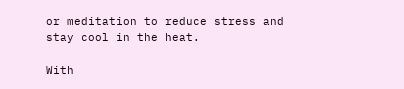or meditation to reduce stress and stay cool in the heat.

With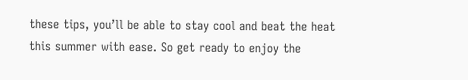these tips, you’ll be able to stay cool and beat the heat this summer with ease. So get ready to enjoy the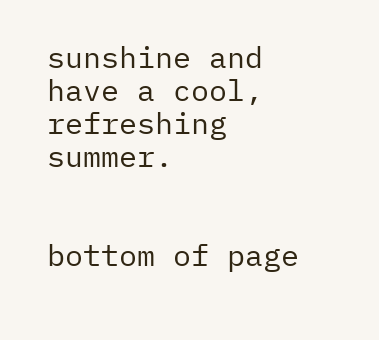sunshine and have a cool, refreshing summer.


bottom of page